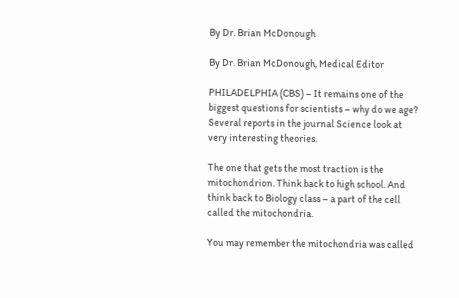By Dr. Brian McDonough

By Dr. Brian McDonough, Medical Editor

PHILADELPHIA (CBS) – It remains one of the biggest questions for scientists – why do we age? Several reports in the journal Science look at very interesting theories.

The one that gets the most traction is the mitochondrion. Think back to high school. And think back to Biology class – a part of the cell called the mitochondria.

You may remember the mitochondria was called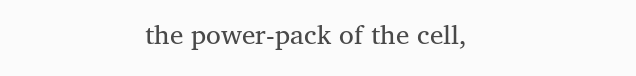the power-pack of the cell,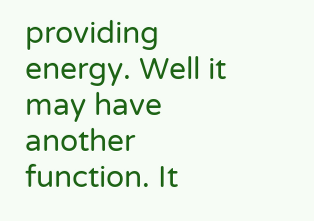providing energy. Well it may have another function. It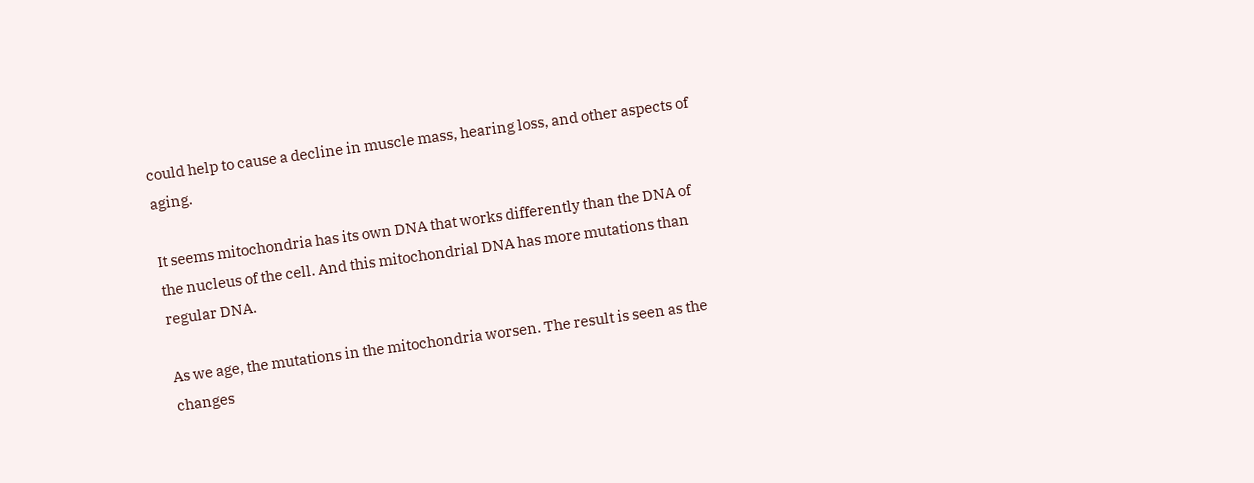could help to cause a decline in muscle mass, hearing loss, and other aspects of aging.

It seems mitochondria has its own DNA that works differently than the DNA of the nucleus of the cell. And this mitochondrial DNA has more mutations than regular DNA.

As we age, the mutations in the mitochondria worsen. The result is seen as the changes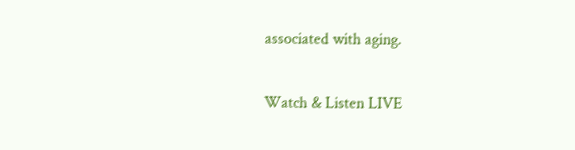associated with aging.

Watch & Listen LIVE